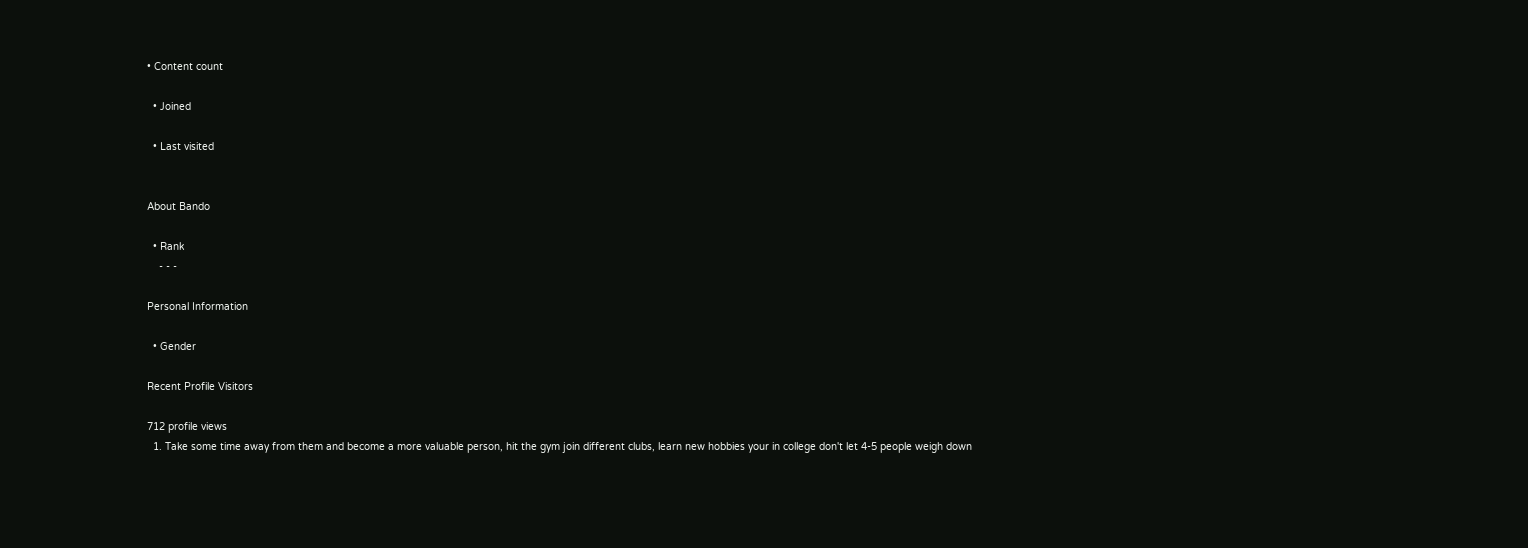• Content count

  • Joined

  • Last visited


About Bando

  • Rank
    - - -

Personal Information

  • Gender

Recent Profile Visitors

712 profile views
  1. Take some time away from them and become a more valuable person, hit the gym join different clubs, learn new hobbies your in college don't let 4-5 people weigh down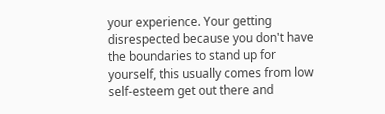your experience. Your getting disrespected because you don't have the boundaries to stand up for yourself, this usually comes from low self-esteem get out there and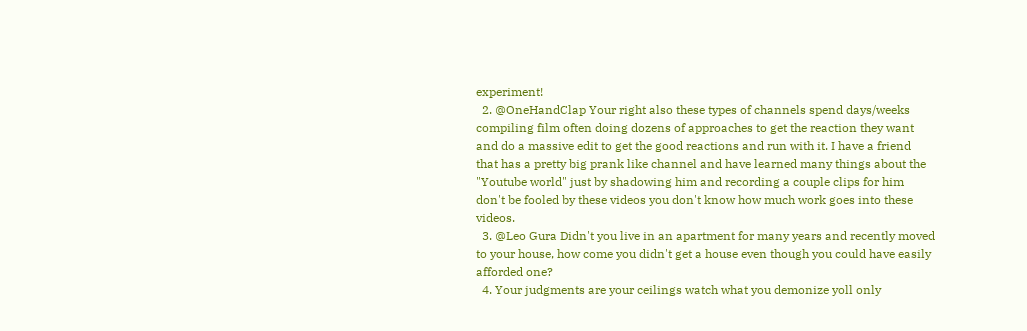experiment!
  2. @OneHandClap Your right also these types of channels spend days/weeks compiling film often doing dozens of approaches to get the reaction they want and do a massive edit to get the good reactions and run with it. I have a friend that has a pretty big prank like channel and have learned many things about the "Youtube world" just by shadowing him and recording a couple clips for him don't be fooled by these videos you don't know how much work goes into these videos.
  3. @Leo Gura Didn't you live in an apartment for many years and recently moved to your house, how come you didn't get a house even though you could have easily afforded one?
  4. Your judgments are your ceilings watch what you demonize yoll only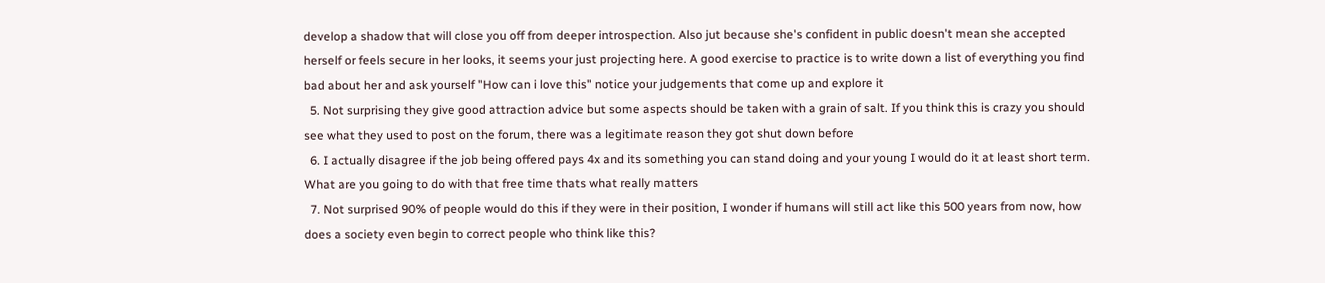develop a shadow that will close you off from deeper introspection. Also jut because she's confident in public doesn't mean she accepted herself or feels secure in her looks, it seems your just projecting here. A good exercise to practice is to write down a list of everything you find bad about her and ask yourself "How can i love this" notice your judgements that come up and explore it
  5. Not surprising they give good attraction advice but some aspects should be taken with a grain of salt. If you think this is crazy you should see what they used to post on the forum, there was a legitimate reason they got shut down before
  6. I actually disagree if the job being offered pays 4x and its something you can stand doing and your young I would do it at least short term. What are you going to do with that free time thats what really matters
  7. Not surprised 90% of people would do this if they were in their position, I wonder if humans will still act like this 500 years from now, how does a society even begin to correct people who think like this?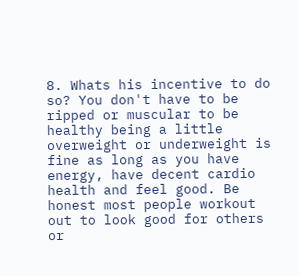8. Whats his incentive to do so? You don't have to be ripped or muscular to be healthy being a little overweight or underweight is fine as long as you have energy, have decent cardio health and feel good. Be honest most people workout out to look good for others or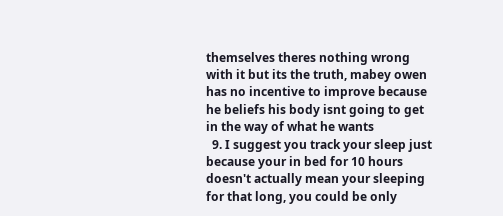themselves theres nothing wrong with it but its the truth, mabey owen has no incentive to improve because he beliefs his body isnt going to get in the way of what he wants
  9. I suggest you track your sleep just because your in bed for 10 hours doesn't actually mean your sleeping for that long, you could be only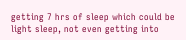getting 7 hrs of sleep which could be light sleep, not even getting into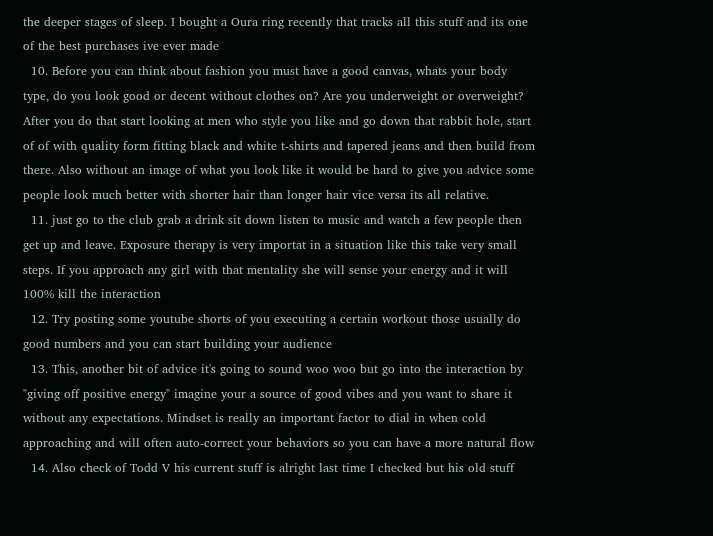the deeper stages of sleep. I bought a Oura ring recently that tracks all this stuff and its one of the best purchases ive ever made
  10. Before you can think about fashion you must have a good canvas, whats your body type, do you look good or decent without clothes on? Are you underweight or overweight? After you do that start looking at men who style you like and go down that rabbit hole, start of of with quality form fitting black and white t-shirts and tapered jeans and then build from there. Also without an image of what you look like it would be hard to give you advice some people look much better with shorter hair than longer hair vice versa its all relative.
  11. just go to the club grab a drink sit down listen to music and watch a few people then get up and leave. Exposure therapy is very importat in a situation like this take very small steps. If you approach any girl with that mentality she will sense your energy and it will 100% kill the interaction
  12. Try posting some youtube shorts of you executing a certain workout those usually do good numbers and you can start building your audience
  13. This, another bit of advice it's going to sound woo woo but go into the interaction by "giving off positive energy" imagine your a source of good vibes and you want to share it without any expectations. Mindset is really an important factor to dial in when cold approaching and will often auto-correct your behaviors so you can have a more natural flow
  14. Also check of Todd V his current stuff is alright last time I checked but his old stuff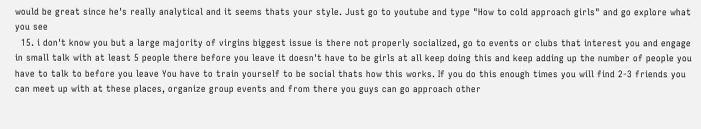would be great since he's really analytical and it seems thats your style. Just go to youtube and type "How to cold approach girls" and go explore what you see
  15. i don't know you but a large majority of virgins biggest issue is there not properly socialized, go to events or clubs that interest you and engage in small talk with at least 5 people there before you leave it doesn't have to be girls at all keep doing this and keep adding up the number of people you have to talk to before you leave You have to train yourself to be social thats how this works. If you do this enough times you will find 2-3 friends you can meet up with at these places, organize group events and from there you guys can go approach other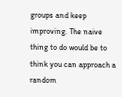groups and keep improving. The naive thing to do would be to think you can approach a random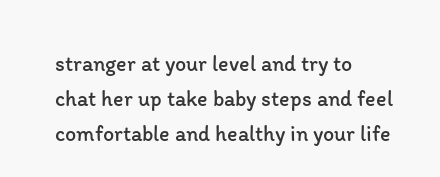stranger at your level and try to chat her up take baby steps and feel comfortable and healthy in your life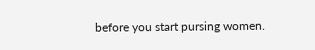before you start pursing women.